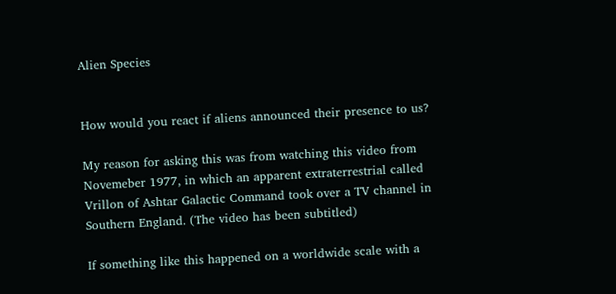Alien Species


How would you react if aliens announced their presence to us?

My reason for asking this was from watching this video from Novemeber 1977, in which an apparent extraterrestrial called Vrillon of Ashtar Galactic Command took over a TV channel in Southern England. (The video has been subtitled)

If something like this happened on a worldwide scale with a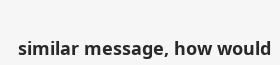similar message, how would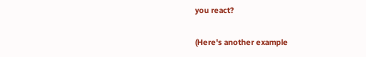you react?

(Here's another example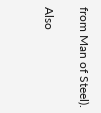from Man of Steel).

Also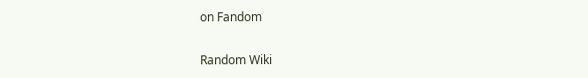on Fandom

Random Wiki